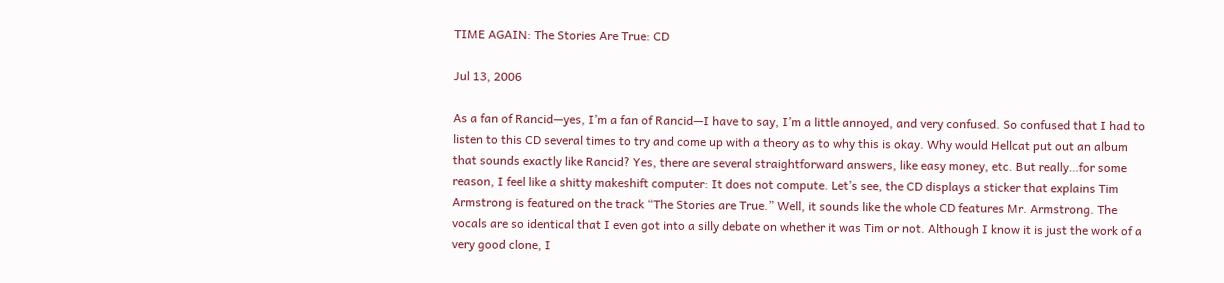TIME AGAIN: The Stories Are True: CD

Jul 13, 2006

As a fan of Rancid—yes, I’m a fan of Rancid—I have to say, I’m a little annoyed, and very confused. So confused that I had to listen to this CD several times to try and come up with a theory as to why this is okay. Why would Hellcat put out an album that sounds exactly like Rancid? Yes, there are several straightforward answers, like easy money, etc. But really…for some reason, I feel like a shitty makeshift computer: It does not compute. Let’s see, the CD displays a sticker that explains Tim Armstrong is featured on the track “The Stories are True.” Well, it sounds like the whole CD features Mr. Armstrong. The vocals are so identical that I even got into a silly debate on whether it was Tim or not. Although I know it is just the work of a very good clone, I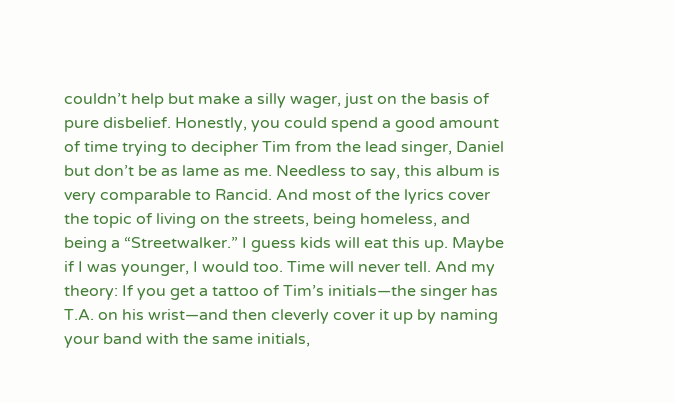couldn’t help but make a silly wager, just on the basis of pure disbelief. Honestly, you could spend a good amount of time trying to decipher Tim from the lead singer, Daniel but don’t be as lame as me. Needless to say, this album is very comparable to Rancid. And most of the lyrics cover the topic of living on the streets, being homeless, and being a “Streetwalker.” I guess kids will eat this up. Maybe if I was younger, I would too. Time will never tell. And my theory: If you get a tattoo of Tim’s initials—the singer has T.A. on his wrist—and then cleverly cover it up by naming your band with the same initials,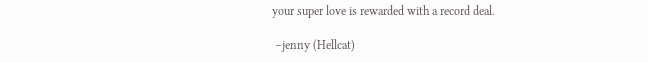your super love is rewarded with a record deal.

 –jenny (Hellcat)